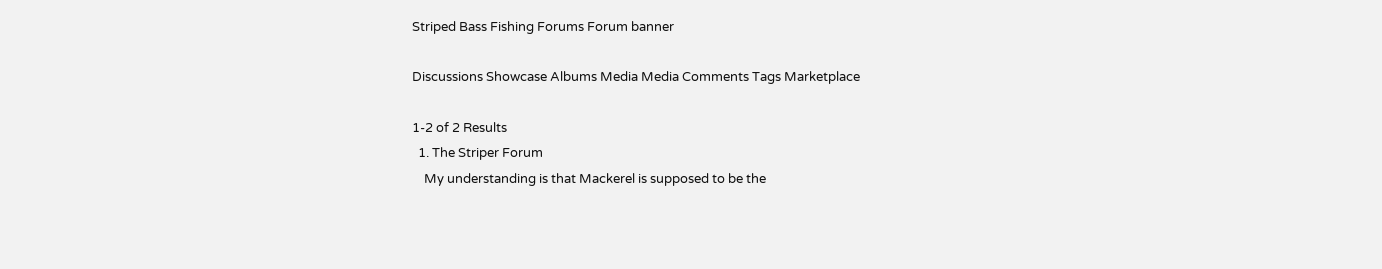Striped Bass Fishing Forums Forum banner

Discussions Showcase Albums Media Media Comments Tags Marketplace

1-2 of 2 Results
  1. The Striper Forum
    My understanding is that Mackerel is supposed to be the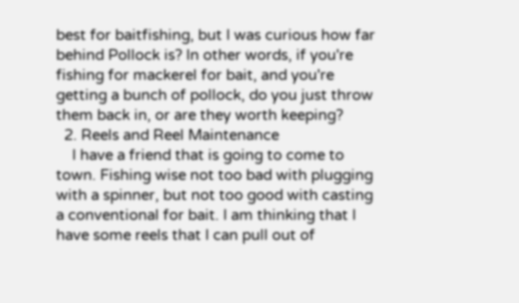best for baitfishing, but I was curious how far behind Pollock is? In other words, if you're fishing for mackerel for bait, and you're getting a bunch of pollock, do you just throw them back in, or are they worth keeping?
  2. Reels and Reel Maintenance
    I have a friend that is going to come to town. Fishing wise not too bad with plugging with a spinner, but not too good with casting a conventional for bait. I am thinking that I have some reels that I can pull out of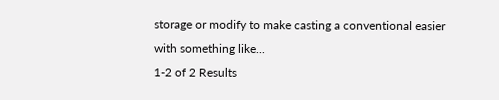storage or modify to make casting a conventional easier with something like...
1-2 of 2 Results